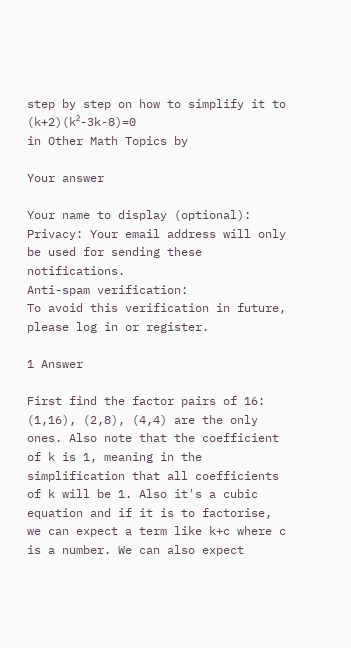step by step on how to simplify it to (k+2)(k²-3k-8)=0
in Other Math Topics by

Your answer

Your name to display (optional):
Privacy: Your email address will only be used for sending these notifications.
Anti-spam verification:
To avoid this verification in future, please log in or register.

1 Answer

First find the factor pairs of 16: (1,16), (2,8), (4,4) are the only ones. Also note that the coefficient of k is 1, meaning in the simplification that all coefficients of k will be 1. Also it's a cubic equation and if it is to factorise, we can expect a term like k+c where c is a number. We can also expect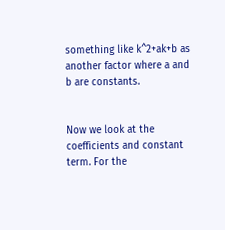something like k^2+ak+b as another factor where a and b are constants.


Now we look at the coefficients and constant term. For the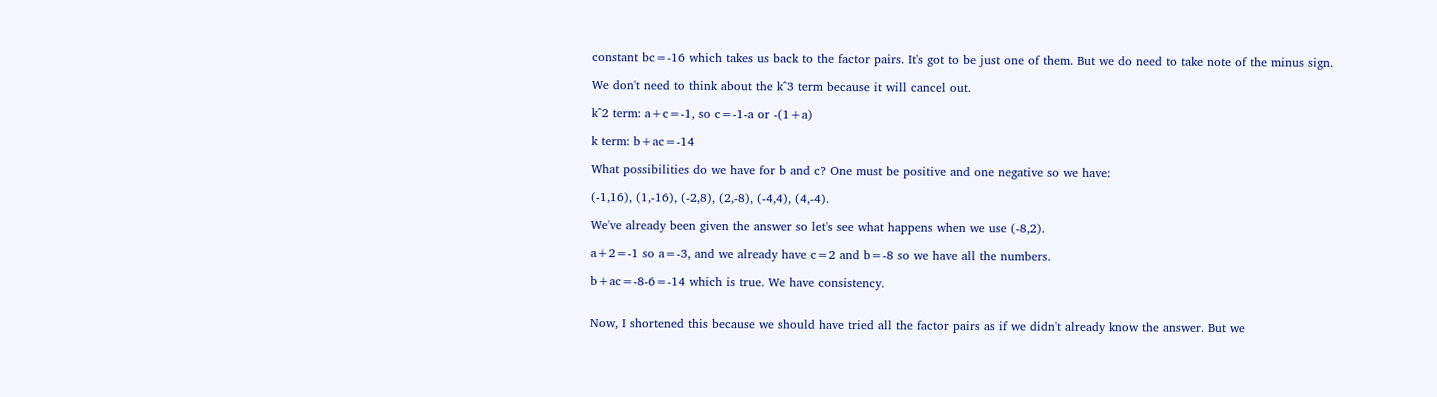constant bc=-16 which takes us back to the factor pairs. It's got to be just one of them. But we do need to take note of the minus sign.

We don't need to think about the k^3 term because it will cancel out.

k^2 term: a+c=-1, so c=-1-a or -(1+a)

k term: b+ac=-14

What possibilities do we have for b and c? One must be positive and one negative so we have:

(-1,16), (1,-16), (-2,8), (2,-8), (-4,4), (4,-4).

We've already been given the answer so let's see what happens when we use (-8,2).

a+2=-1 so a=-3, and we already have c=2 and b=-8 so we have all the numbers.

b+ac=-8-6=-14 which is true. We have consistency.


Now, I shortened this because we should have tried all the factor pairs as if we didn't already know the answer. But we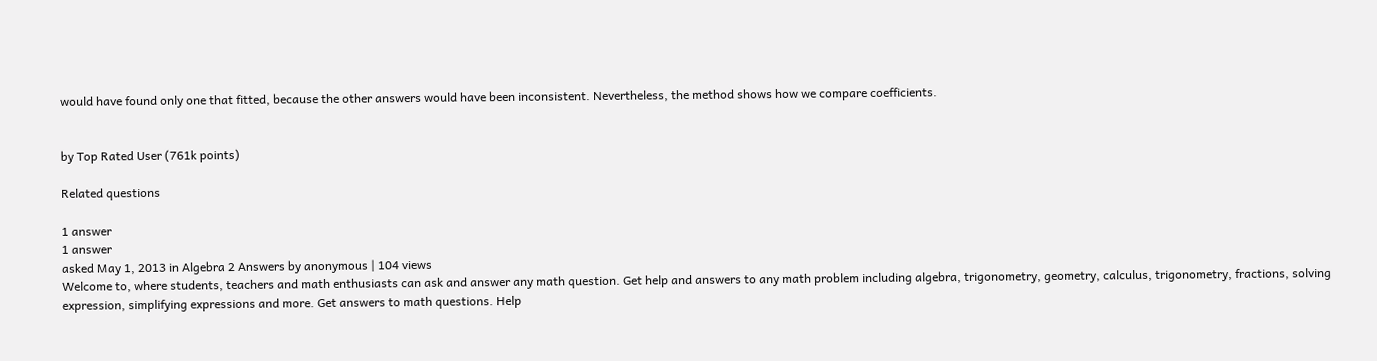would have found only one that fitted, because the other answers would have been inconsistent. Nevertheless, the method shows how we compare coefficients.


by Top Rated User (761k points)

Related questions

1 answer
1 answer
asked May 1, 2013 in Algebra 2 Answers by anonymous | 104 views
Welcome to, where students, teachers and math enthusiasts can ask and answer any math question. Get help and answers to any math problem including algebra, trigonometry, geometry, calculus, trigonometry, fractions, solving expression, simplifying expressions and more. Get answers to math questions. Help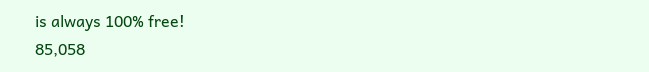is always 100% free!
85,058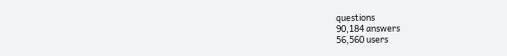questions
90,184 answers
56,560 users